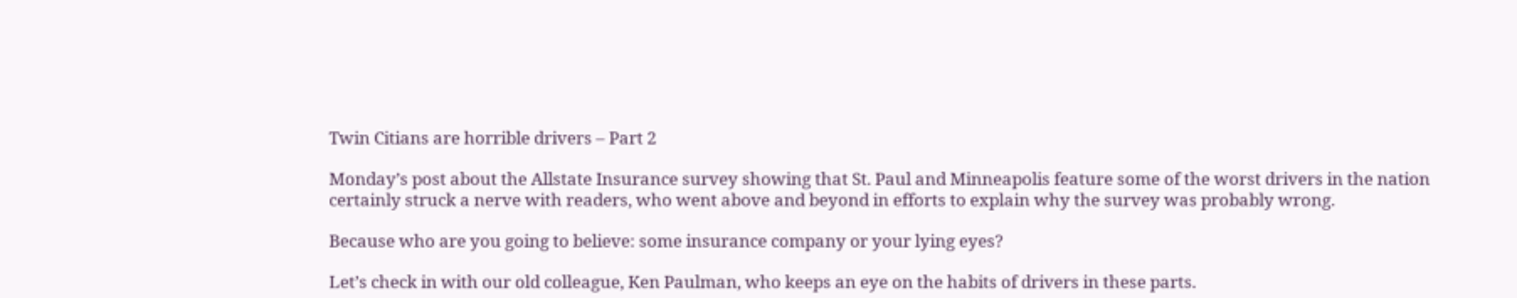Twin Citians are horrible drivers – Part 2

Monday’s post about the Allstate Insurance survey showing that St. Paul and Minneapolis feature some of the worst drivers in the nation certainly struck a nerve with readers, who went above and beyond in efforts to explain why the survey was probably wrong.

Because who are you going to believe: some insurance company or your lying eyes?

Let’s check in with our old colleague, Ken Paulman, who keeps an eye on the habits of drivers in these parts.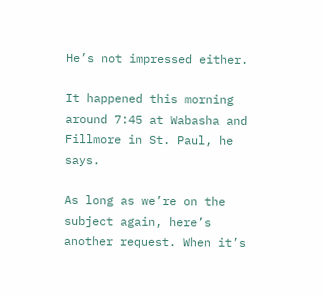He’s not impressed either.

It happened this morning around 7:45 at Wabasha and Fillmore in St. Paul, he says.

As long as we’re on the subject again, here’s another request. When it’s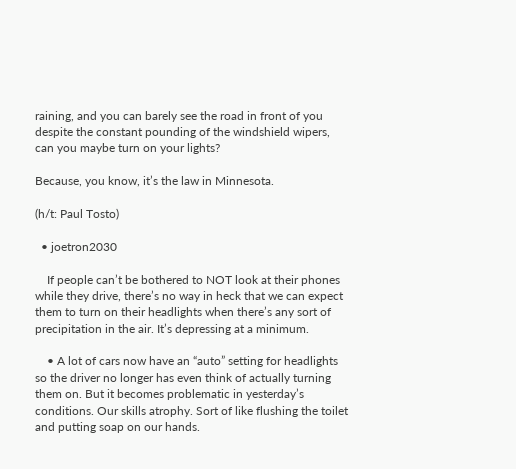raining, and you can barely see the road in front of you despite the constant pounding of the windshield wipers, can you maybe turn on your lights?

Because, you know, it’s the law in Minnesota.

(h/t: Paul Tosto)

  • joetron2030

    If people can’t be bothered to NOT look at their phones while they drive, there’s no way in heck that we can expect them to turn on their headlights when there’s any sort of precipitation in the air. It’s depressing at a minimum.

    • A lot of cars now have an “auto” setting for headlights so the driver no longer has even think of actually turning them on. But it becomes problematic in yesterday’s conditions. Our skills atrophy. Sort of like flushing the toilet and putting soap on our hands.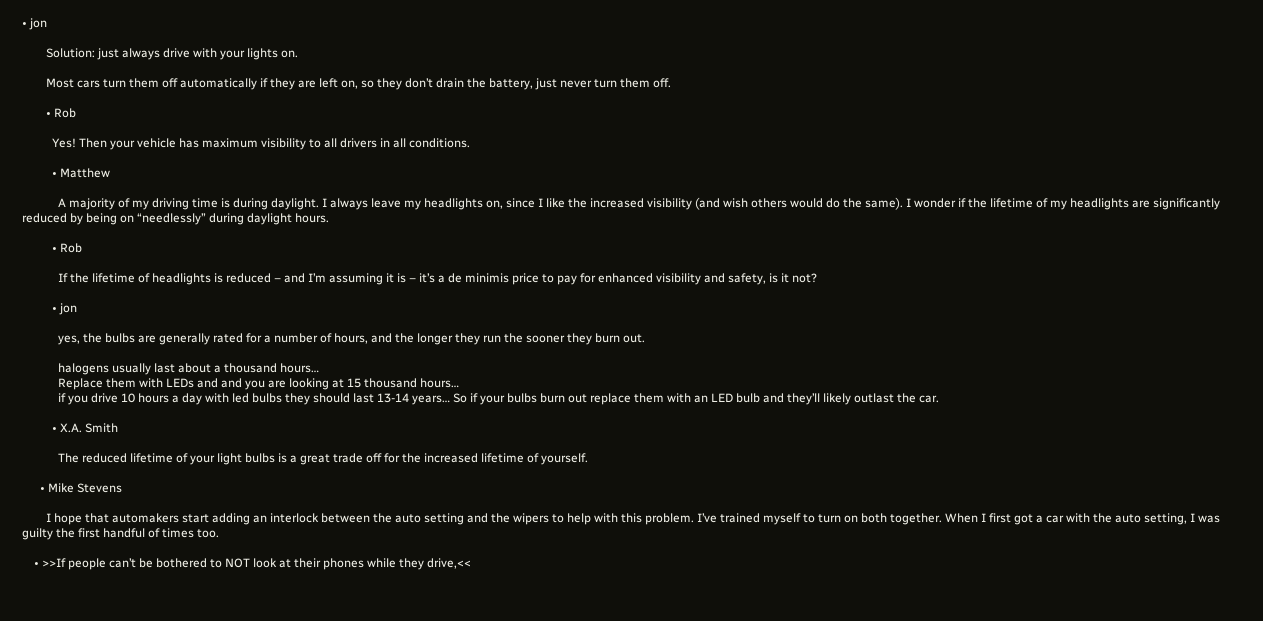• jon

        Solution: just always drive with your lights on.

        Most cars turn them off automatically if they are left on, so they don’t drain the battery, just never turn them off.

        • Rob

          Yes! Then your vehicle has maximum visibility to all drivers in all conditions.

          • Matthew

            A majority of my driving time is during daylight. I always leave my headlights on, since I like the increased visibility (and wish others would do the same). I wonder if the lifetime of my headlights are significantly reduced by being on “needlessly” during daylight hours.

          • Rob

            If the lifetime of headlights is reduced – and I’m assuming it is – it’s a de minimis price to pay for enhanced visibility and safety, is it not?

          • jon

            yes, the bulbs are generally rated for a number of hours, and the longer they run the sooner they burn out.

            halogens usually last about a thousand hours…
            Replace them with LEDs and and you are looking at 15 thousand hours…
            if you drive 10 hours a day with led bulbs they should last 13-14 years… So if your bulbs burn out replace them with an LED bulb and they’ll likely outlast the car.

          • X.A. Smith

            The reduced lifetime of your light bulbs is a great trade off for the increased lifetime of yourself.

      • Mike Stevens

        I hope that automakers start adding an interlock between the auto setting and the wipers to help with this problem. I’ve trained myself to turn on both together. When I first got a car with the auto setting, I was guilty the first handful of times too.

    • >>If people can’t be bothered to NOT look at their phones while they drive,<<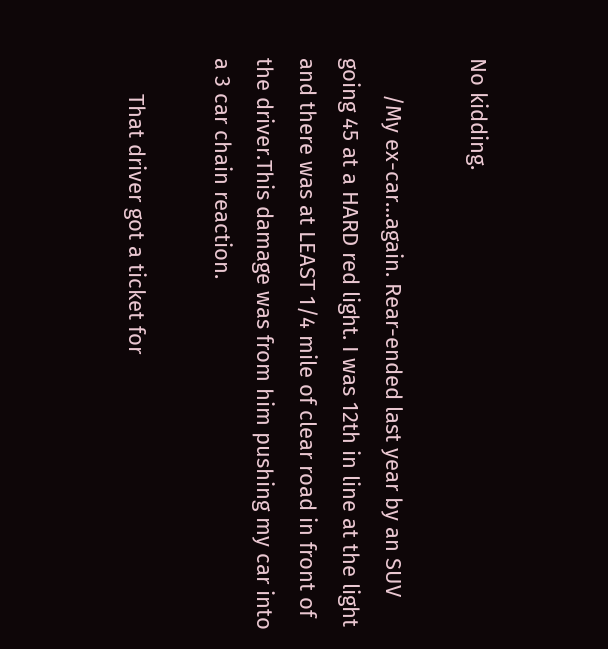No kidding.

      /My ex-car…again. Rear-ended last year by an SUV going 45 at a HARD red light. I was 12th in line at the light and there was at LEAST 1/4 mile of clear road in front of the driver.This damage was from him pushing my car into a 3 car chain reaction.

      That driver got a ticket for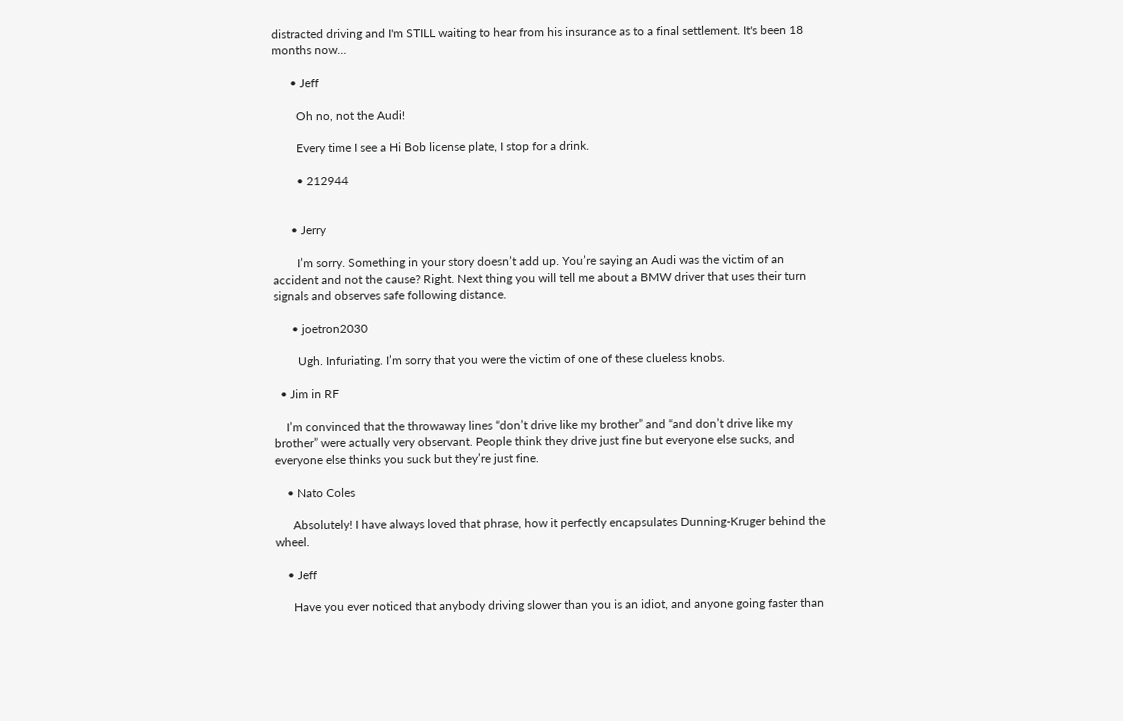distracted driving and I'm STILL waiting to hear from his insurance as to a final settlement. It's been 18 months now…

      • Jeff

        Oh no, not the Audi!

        Every time I see a Hi Bob license plate, I stop for a drink.

        • 212944


      • Jerry

        I’m sorry. Something in your story doesn’t add up. You’re saying an Audi was the victim of an accident and not the cause? Right. Next thing you will tell me about a BMW driver that uses their turn signals and observes safe following distance.

      • joetron2030

        Ugh. Infuriating. I’m sorry that you were the victim of one of these clueless knobs.

  • Jim in RF

    I’m convinced that the throwaway lines “don’t drive like my brother” and “and don’t drive like my brother” were actually very observant. People think they drive just fine but everyone else sucks, and everyone else thinks you suck but they’re just fine.

    • Nato Coles

      Absolutely! I have always loved that phrase, how it perfectly encapsulates Dunning-Kruger behind the wheel.

    • Jeff

      Have you ever noticed that anybody driving slower than you is an idiot, and anyone going faster than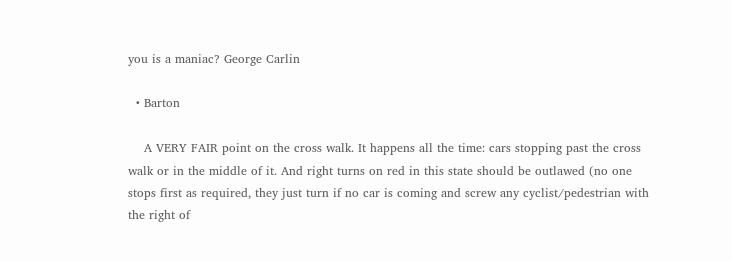you is a maniac? George Carlin

  • Barton

    A VERY FAIR point on the cross walk. It happens all the time: cars stopping past the cross walk or in the middle of it. And right turns on red in this state should be outlawed (no one stops first as required, they just turn if no car is coming and screw any cyclist/pedestrian with the right of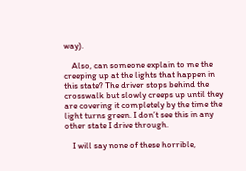way).

    Also, can someone explain to me the creeping up at the lights that happen in this state? The driver stops behind the crosswalk but slowly creeps up until they are covering it completely by the time the light turns green. I don’t see this in any other state I drive through.

    I will say none of these horrible,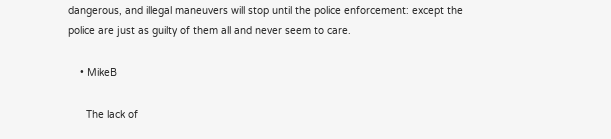dangerous, and illegal maneuvers will stop until the police enforcement: except the police are just as guilty of them all and never seem to care.

    • MikeB

      The lack of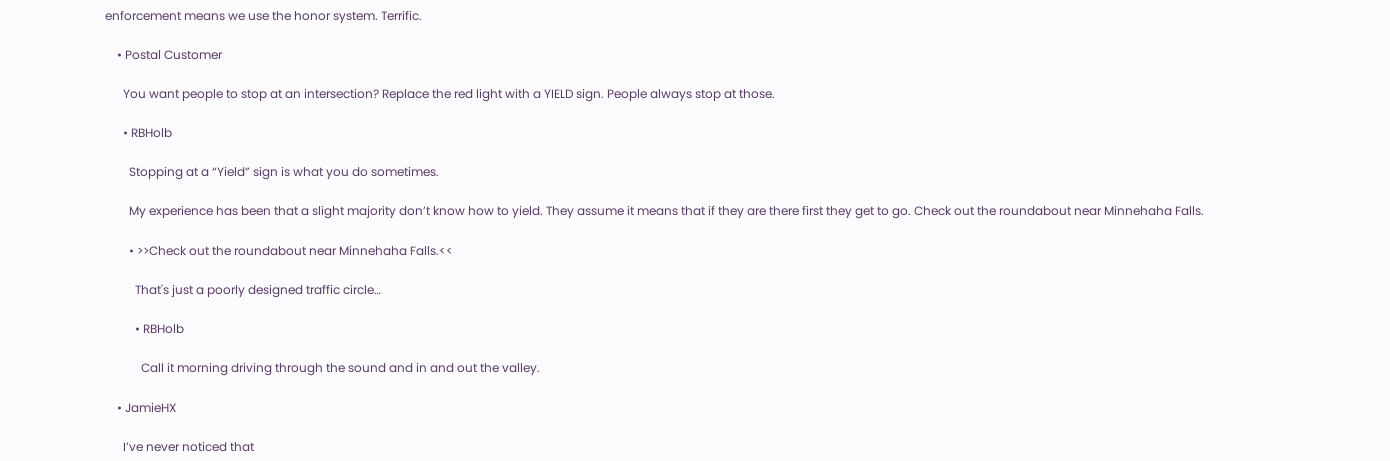enforcement means we use the honor system. Terrific.

    • Postal Customer

      You want people to stop at an intersection? Replace the red light with a YIELD sign. People always stop at those.

      • RBHolb

        Stopping at a “Yield” sign is what you do sometimes.

        My experience has been that a slight majority don’t know how to yield. They assume it means that if they are there first they get to go. Check out the roundabout near Minnehaha Falls.

        • >>Check out the roundabout near Minnehaha Falls.<<

          That's just a poorly designed traffic circle…

          • RBHolb

            Call it morning driving through the sound and in and out the valley.

    • JamieHX

      I’ve never noticed that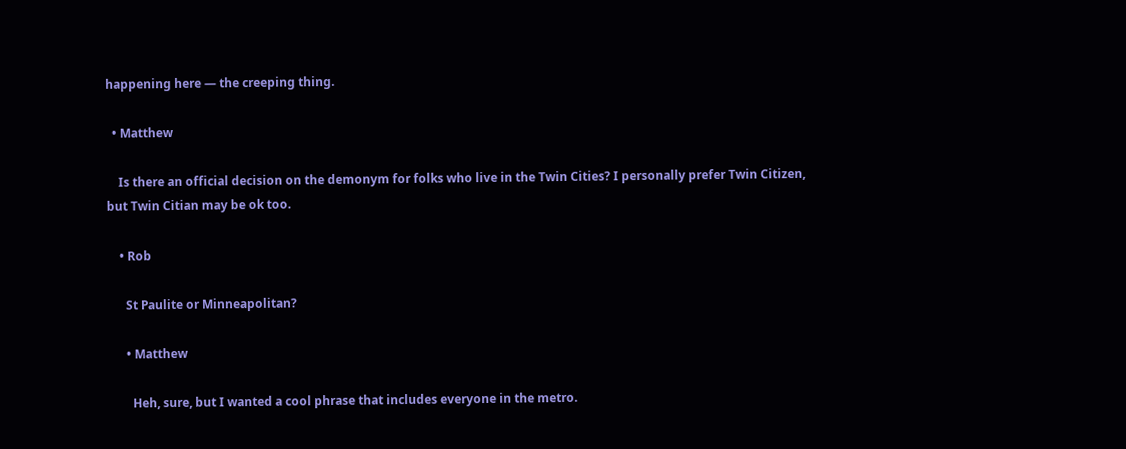happening here — the creeping thing.

  • Matthew

    Is there an official decision on the demonym for folks who live in the Twin Cities? I personally prefer Twin Citizen, but Twin Citian may be ok too.

    • Rob

      St Paulite or Minneapolitan?

      • Matthew

        Heh, sure, but I wanted a cool phrase that includes everyone in the metro.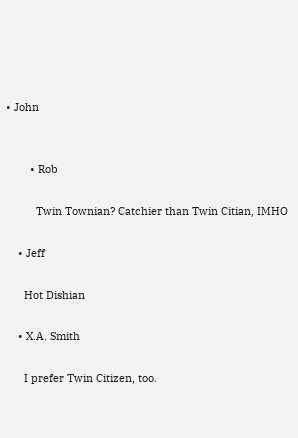• John


        • Rob

          Twin Townian? Catchier than Twin Citian, IMHO

    • Jeff

      Hot Dishian

    • X.A. Smith

      I prefer Twin Citizen, too.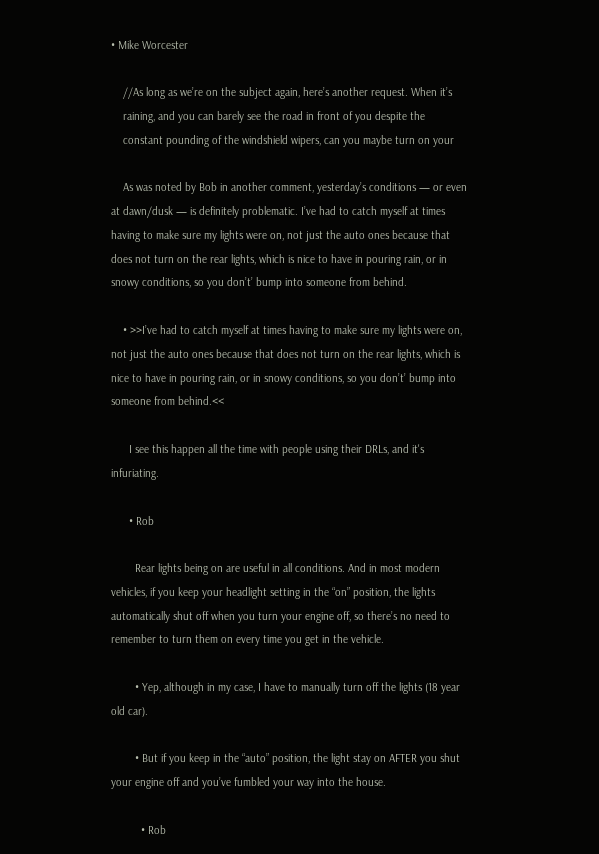• Mike Worcester

    //As long as we’re on the subject again, here’s another request. When it’s
    raining, and you can barely see the road in front of you despite the
    constant pounding of the windshield wipers, can you maybe turn on your

    As was noted by Bob in another comment, yesterday’s conditions — or even at dawn/dusk — is definitely problematic. I’ve had to catch myself at times having to make sure my lights were on, not just the auto ones because that does not turn on the rear lights, which is nice to have in pouring rain, or in snowy conditions, so you don’t’ bump into someone from behind.

    • >>I’ve had to catch myself at times having to make sure my lights were on, not just the auto ones because that does not turn on the rear lights, which is nice to have in pouring rain, or in snowy conditions, so you don’t’ bump into someone from behind.<<

      I see this happen all the time with people using their DRLs, and it's infuriating.

      • Rob

        Rear lights being on are useful in all conditions. And in most modern vehicles, if you keep your headlight setting in the “on” position, the lights automatically shut off when you turn your engine off, so there’s no need to remember to turn them on every time you get in the vehicle.

        • Yep, although in my case, I have to manually turn off the lights (18 year old car).

        • But if you keep in the “auto” position, the light stay on AFTER you shut your engine off and you’ve fumbled your way into the house.

          • Rob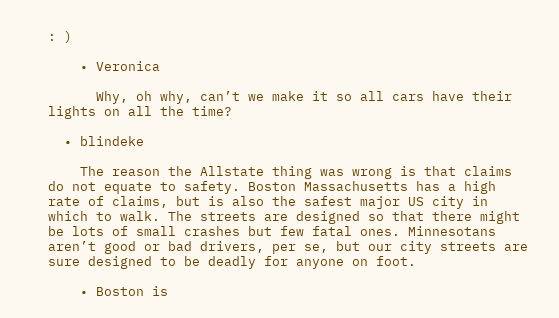: )

    • Veronica

      Why, oh why, can’t we make it so all cars have their lights on all the time?

  • blindeke

    The reason the Allstate thing was wrong is that claims do not equate to safety. Boston Massachusetts has a high rate of claims, but is also the safest major US city in which to walk. The streets are designed so that there might be lots of small crashes but few fatal ones. Minnesotans aren’t good or bad drivers, per se, but our city streets are sure designed to be deadly for anyone on foot.

    • Boston is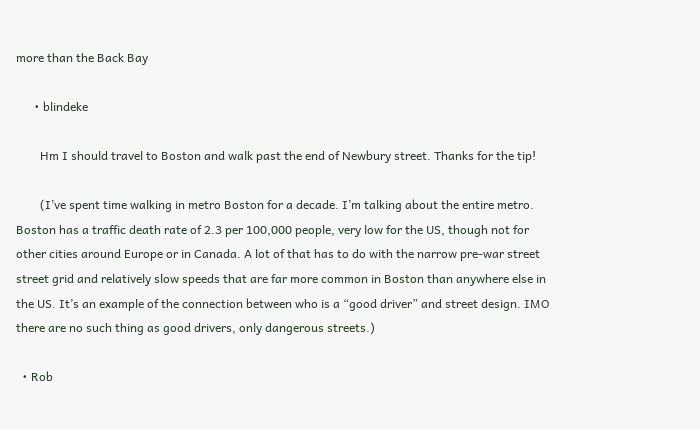more than the Back Bay

      • blindeke

        Hm I should travel to Boston and walk past the end of Newbury street. Thanks for the tip!

        (I’ve spent time walking in metro Boston for a decade. I’m talking about the entire metro. Boston has a traffic death rate of 2.3 per 100,000 people, very low for the US, though not for other cities around Europe or in Canada. A lot of that has to do with the narrow pre-war street street grid and relatively slow speeds that are far more common in Boston than anywhere else in the US. It’s an example of the connection between who is a “good driver” and street design. IMO there are no such thing as good drivers, only dangerous streets.)

  • Rob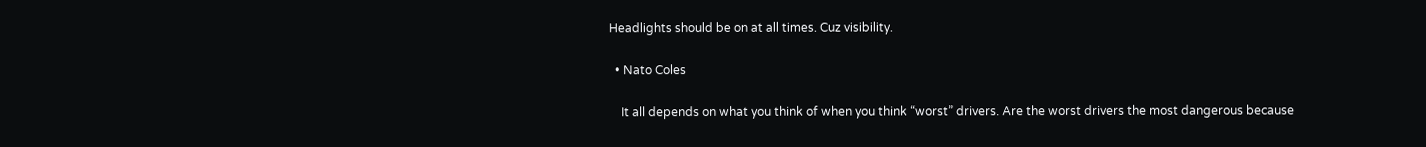Headlights should be on at all times. Cuz visibility.

  • Nato Coles

    It all depends on what you think of when you think “worst” drivers. Are the worst drivers the most dangerous because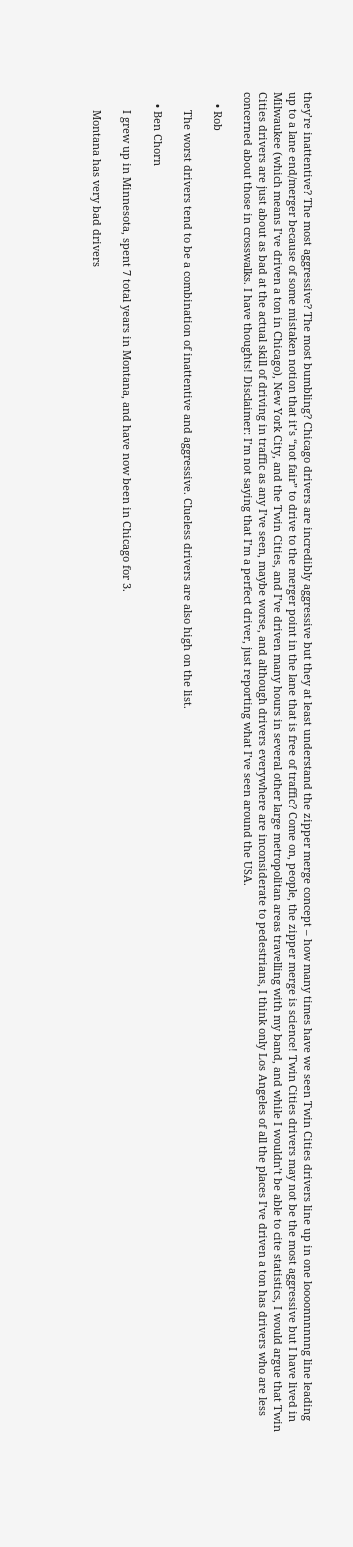they’re inattentive? The most aggressive? The most bumbling? Chicago drivers are incredibly aggressive but they at least understand the zipper merge concept – how many times have we seen Twin Cities drivers line up in one loooonnnnnng line leading up to a lane end/merger because of some mistaken notion that it’s “not fair” to drive to the merger point in the lane that is free of traffic? Come on, people, the zipper merge is science! Twin Cities drivers may not be the most aggressive but I have lived in Milwaukee (which means I’ve driven a ton in Chicago), New York City, and the Twin Cities, and I’ve driven many hours in several other large metropolitan areas travelling with my band, and while I wouldn’t be able to cite statistics, I would argue that Twin Cities drivers are just about as bad at the actual skill of driving in traffic as any I’ve seen, maybe worse, and although drivers everywhere are inconsiderate to pedestrians, I think only Los Angeles of all the places I’ve driven a ton has drivers who are less concerned about those in crosswalks. I have thoughts! Disclaimer: I’m not saying that I’m a perfect driver, just reporting what I’ve seen around the USA.

    • Rob

      The worst drivers tend to be a combination of inattentive and aggressive. Clueless drivers are also high on the list.

    • Ben Chorn

      I grew up in Minnesota, spent 7 total years in Montana, and have now been in Chicago for 3.

      Montana has very bad drivers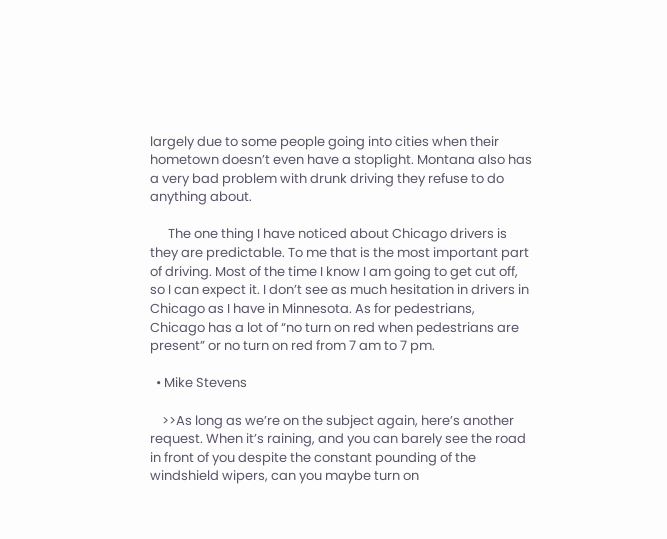largely due to some people going into cities when their hometown doesn’t even have a stoplight. Montana also has a very bad problem with drunk driving they refuse to do anything about.

      The one thing I have noticed about Chicago drivers is they are predictable. To me that is the most important part of driving. Most of the time I know I am going to get cut off, so I can expect it. I don’t see as much hesitation in drivers in Chicago as I have in Minnesota. As for pedestrians, Chicago has a lot of “no turn on red when pedestrians are present” or no turn on red from 7 am to 7 pm.

  • Mike Stevens

    >>As long as we’re on the subject again, here’s another request. When it’s raining, and you can barely see the road in front of you despite the constant pounding of the windshield wipers, can you maybe turn on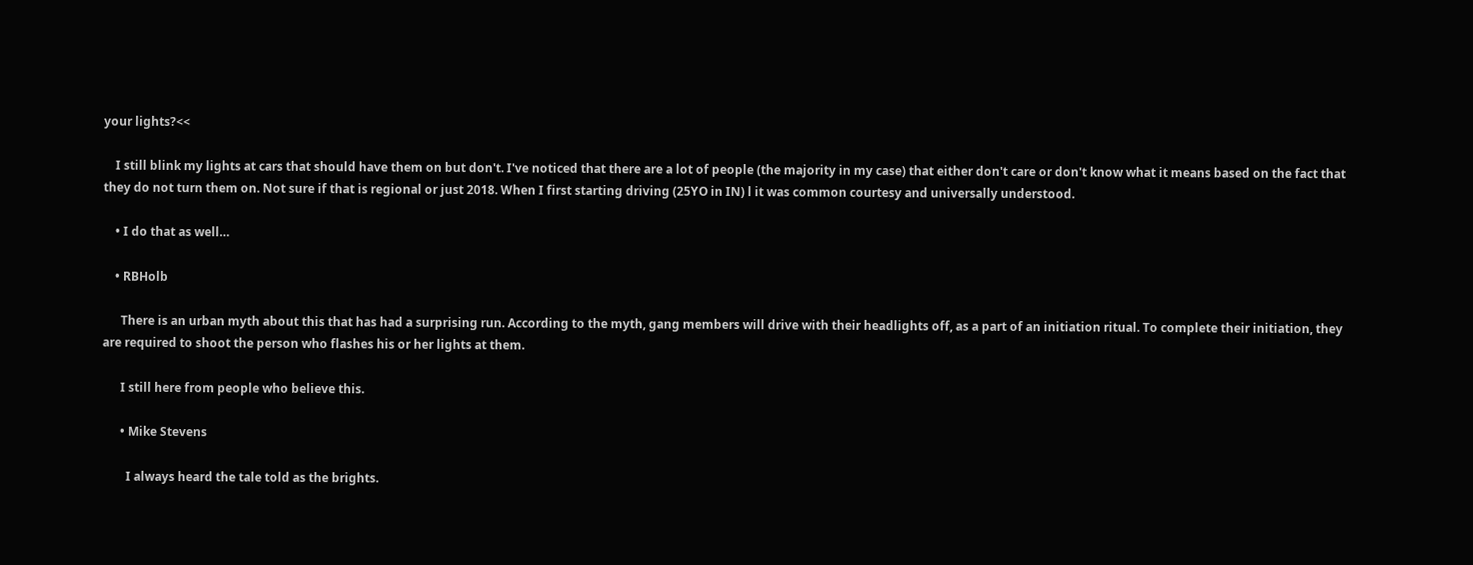your lights?<<

    I still blink my lights at cars that should have them on but don't. I've noticed that there are a lot of people (the majority in my case) that either don't care or don't know what it means based on the fact that they do not turn them on. Not sure if that is regional or just 2018. When I first starting driving (25YO in IN) l it was common courtesy and universally understood.

    • I do that as well…

    • RBHolb

      There is an urban myth about this that has had a surprising run. According to the myth, gang members will drive with their headlights off, as a part of an initiation ritual. To complete their initiation, they are required to shoot the person who flashes his or her lights at them.

      I still here from people who believe this.

      • Mike Stevens

        I always heard the tale told as the brights.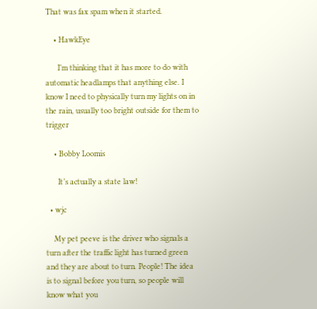That was fax spam when it started.

    • HawkEye

      I’m thinking that it has more to do with automatic headlamps that anything else. I know I need to physically turn my lights on in the rain, usually too bright outside for them to trigger

    • Bobby Loomis

      It’s actually a state law!

  • wjc

    My pet peeve is the driver who signals a turn after the traffic light has turned green and they are about to turn. People! The idea is to signal before you turn, so people will know what you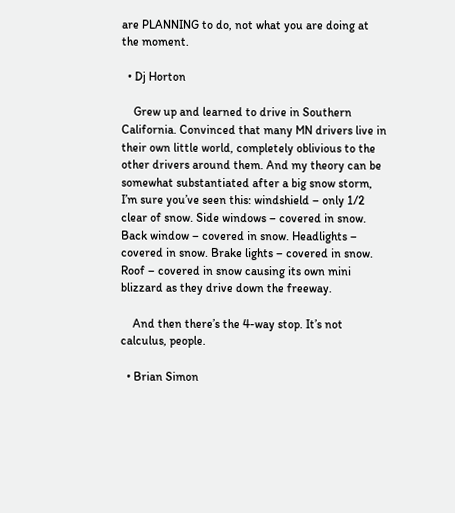are PLANNING to do, not what you are doing at the moment.

  • Dj Horton

    Grew up and learned to drive in Southern California. Convinced that many MN drivers live in their own little world, completely oblivious to the other drivers around them. And my theory can be somewhat substantiated after a big snow storm, I’m sure you’ve seen this: windshield – only 1/2 clear of snow. Side windows – covered in snow. Back window – covered in snow. Headlights – covered in snow. Brake lights – covered in snow. Roof – covered in snow causing its own mini blizzard as they drive down the freeway.

    And then there’s the 4-way stop. It’s not calculus, people.

  • Brian Simon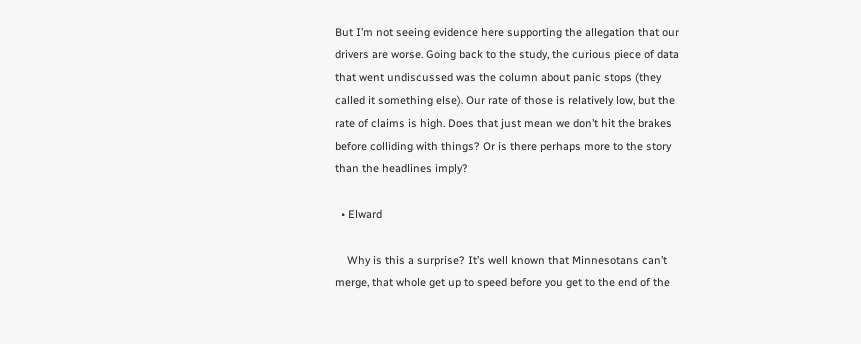But I’m not seeing evidence here supporting the allegation that our drivers are worse. Going back to the study, the curious piece of data that went undiscussed was the column about panic stops (they called it something else). Our rate of those is relatively low, but the rate of claims is high. Does that just mean we don’t hit the brakes before colliding with things? Or is there perhaps more to the story than the headlines imply?

  • Elward

    Why is this a surprise? It’s well known that Minnesotans can’t merge, that whole get up to speed before you get to the end of the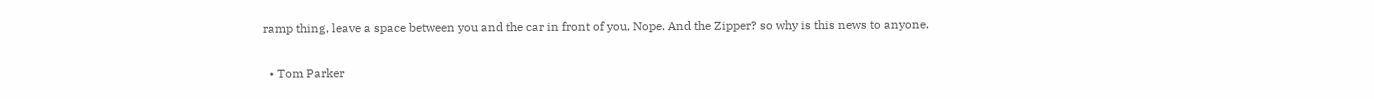ramp thing, leave a space between you and the car in front of you, Nope. And the Zipper? so why is this news to anyone.

  • Tom Parker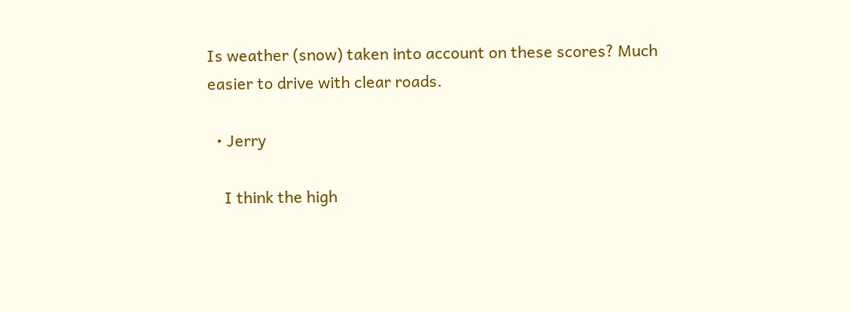Is weather (snow) taken into account on these scores? Much easier to drive with clear roads.

  • Jerry

    I think the high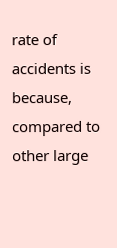rate of accidents is because, compared to other large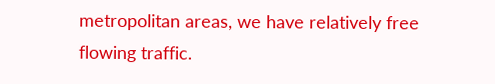metropolitan areas, we have relatively free flowing traffic.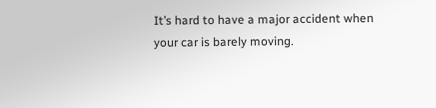It’s hard to have a major accident when your car is barely moving.